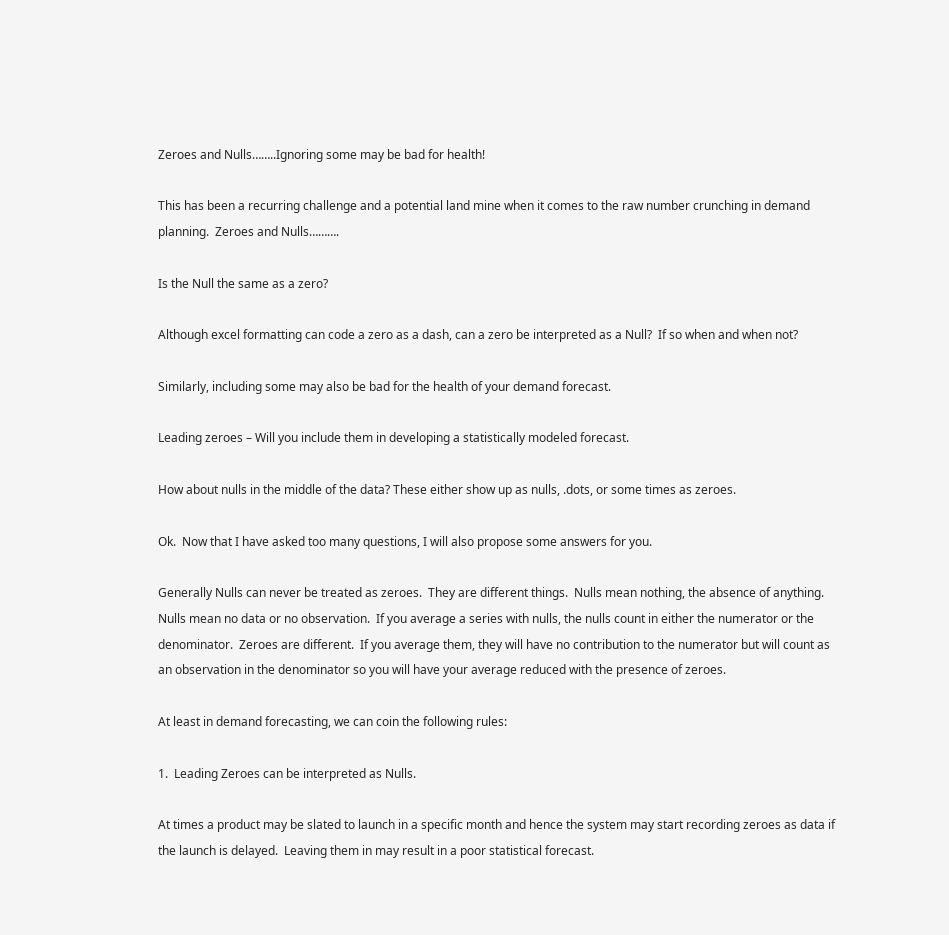Zeroes and Nulls……..Ignoring some may be bad for health!

This has been a recurring challenge and a potential land mine when it comes to the raw number crunching in demand planning.  Zeroes and Nulls……….

Is the Null the same as a zero?

Although excel formatting can code a zero as a dash, can a zero be interpreted as a Null?  If so when and when not?

Similarly, including some may also be bad for the health of your demand forecast.

Leading zeroes – Will you include them in developing a statistically modeled forecast.

How about nulls in the middle of the data? These either show up as nulls, .dots, or some times as zeroes.

Ok.  Now that I have asked too many questions, I will also propose some answers for you.

Generally Nulls can never be treated as zeroes.  They are different things.  Nulls mean nothing, the absence of anything.  Nulls mean no data or no observation.  If you average a series with nulls, the nulls count in either the numerator or the denominator.  Zeroes are different.  If you average them, they will have no contribution to the numerator but will count as an observation in the denominator so you will have your average reduced with the presence of zeroes.

At least in demand forecasting, we can coin the following rules:

1.  Leading Zeroes can be interpreted as Nulls.

At times a product may be slated to launch in a specific month and hence the system may start recording zeroes as data if the launch is delayed.  Leaving them in may result in a poor statistical forecast.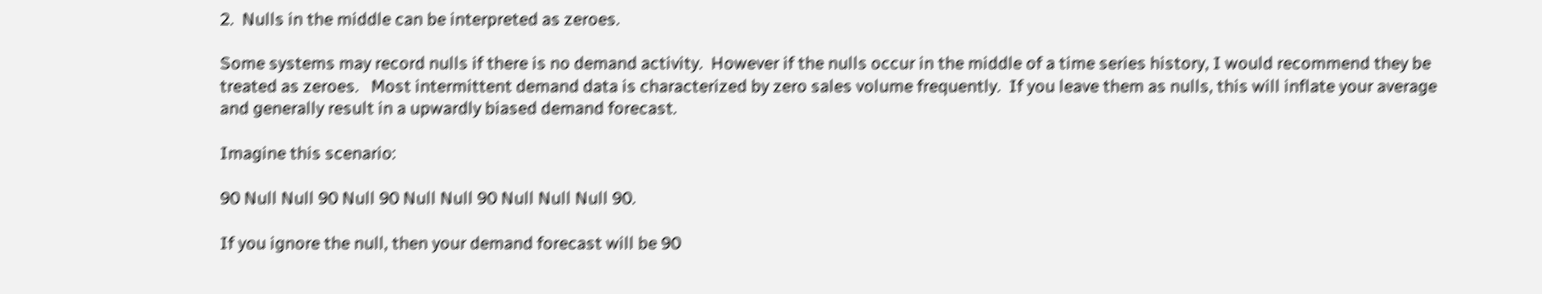2.  Nulls in the middle can be interpreted as zeroes.

Some systems may record nulls if there is no demand activity.  However if the nulls occur in the middle of a time series history, I would recommend they be treated as zeroes.   Most intermittent demand data is characterized by zero sales volume frequently.  If you leave them as nulls, this will inflate your average and generally result in a upwardly biased demand forecast.

Imagine this scenario:

90 Null Null 90 Null 90 Null Null 90 Null Null Null 90.

If you ignore the null, then your demand forecast will be 90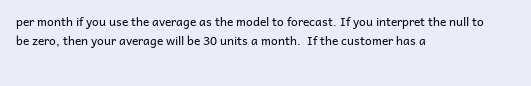per month if you use the average as the model to forecast. If you interpret the null to be zero, then your average will be 30 units a month.  If the customer has a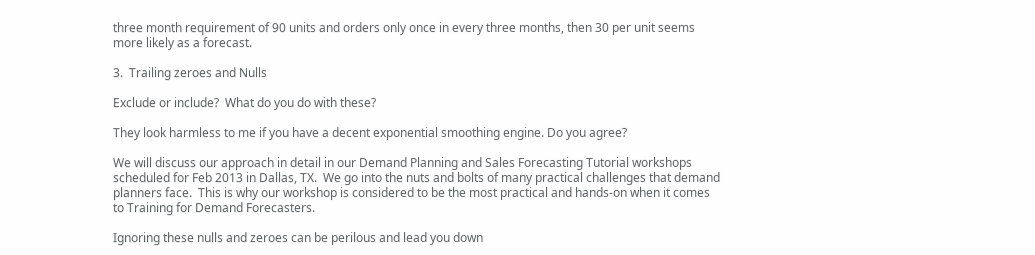three month requirement of 90 units and orders only once in every three months, then 30 per unit seems more likely as a forecast.

3.  Trailing zeroes and Nulls

Exclude or include?  What do you do with these?

They look harmless to me if you have a decent exponential smoothing engine. Do you agree?

We will discuss our approach in detail in our Demand Planning and Sales Forecasting Tutorial workshops scheduled for Feb 2013 in Dallas, TX.  We go into the nuts and bolts of many practical challenges that demand planners face.  This is why our workshop is considered to be the most practical and hands-on when it comes to Training for Demand Forecasters.

Ignoring these nulls and zeroes can be perilous and lead you down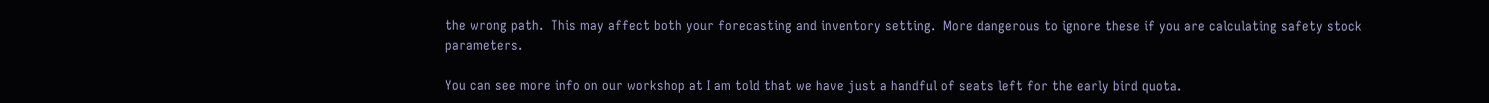the wrong path.  This may affect both your forecasting and inventory setting.  More dangerous to ignore these if you are calculating safety stock parameters.

You can see more info on our workshop at I am told that we have just a handful of seats left for the early bird quota.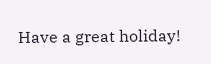Have a great holiday!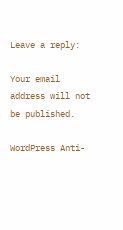Leave a reply:

Your email address will not be published.

WordPress Anti-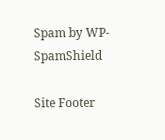Spam by WP-SpamShield

Site Footer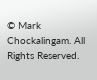© Mark Chockalingam. All Rights Reserved.